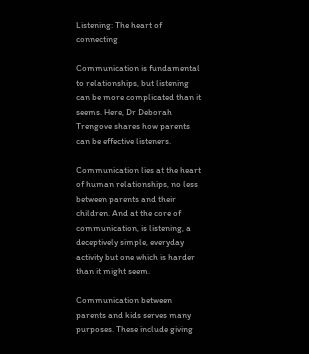Listening: The heart of connecting

Communication is fundamental to relationships, but listening can be more complicated than it seems. Here, Dr Deborah Trengove shares how parents can be effective listeners.

Communication lies at the heart of human relationships, no less between parents and their children. And at the core of communication, is listening, a deceptively simple, everyday activity but one which is harder than it might seem.

Communication between parents and kids serves many purposes. These include giving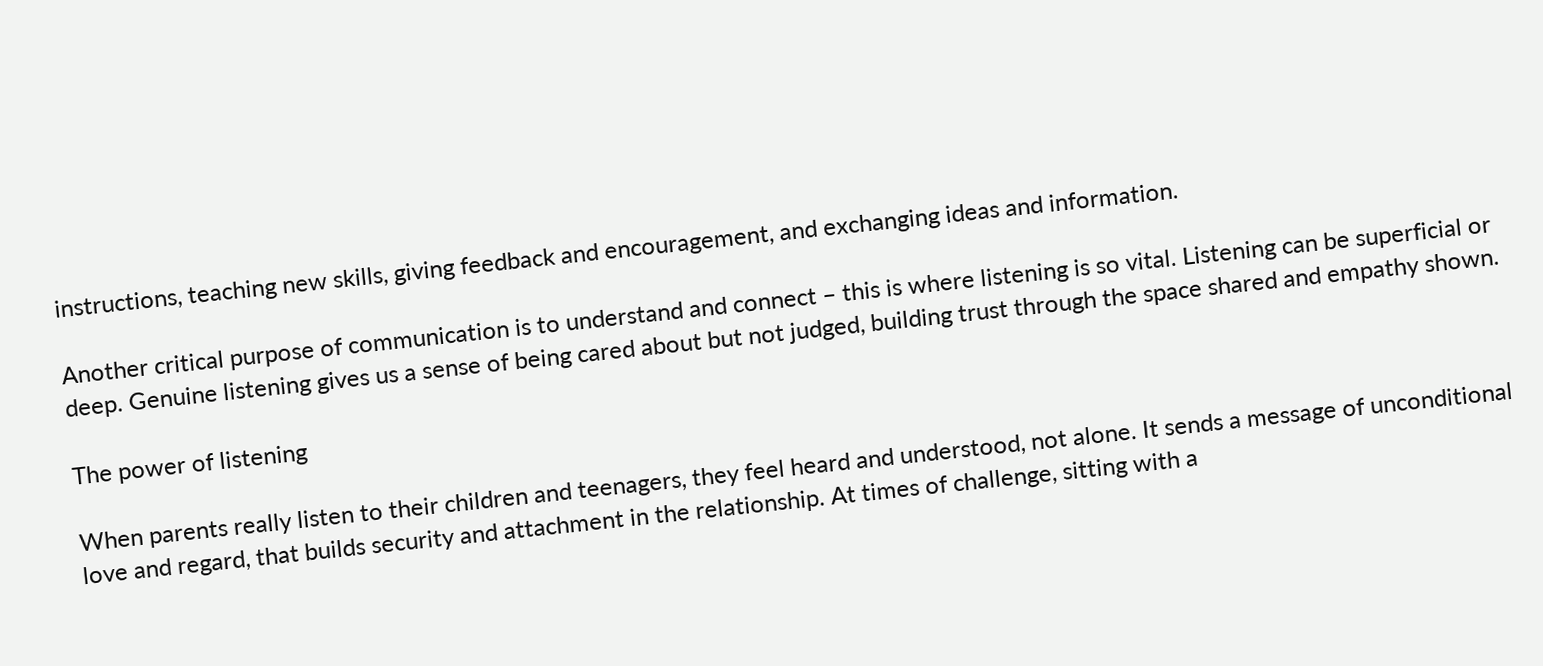instructions, teaching new skills, giving feedback and encouragement, and exchanging ideas and information.

Another critical purpose of communication is to understand and connect – this is where listening is so vital. Listening can be superficial or deep. Genuine listening gives us a sense of being cared about but not judged, building trust through the space shared and empathy shown.

The power of listening

When parents really listen to their children and teenagers, they feel heard and understood, not alone. It sends a message of unconditional love and regard, that builds security and attachment in the relationship. At times of challenge, sitting with a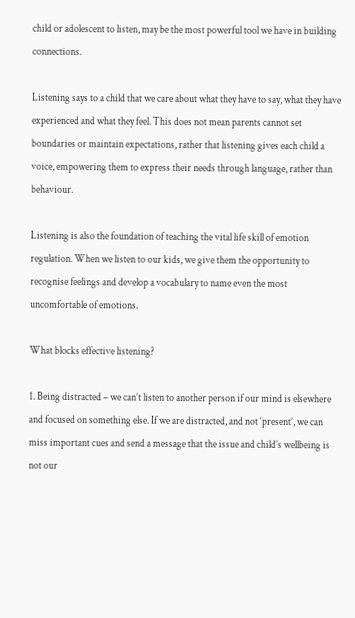child or adolescent to listen, may be the most powerful tool we have in building connections.

Listening says to a child that we care about what they have to say, what they have experienced and what they feel. This does not mean parents cannot set boundaries or maintain expectations, rather that listening gives each child a voice, empowering them to express their needs through language, rather than behaviour.

Listening is also the foundation of teaching the vital life skill of emotion regulation. When we listen to our kids, we give them the opportunity to recognise feelings and develop a vocabulary to name even the most uncomfortable of emotions.

What blocks effective listening?

1. Being distracted – we can’t listen to another person if our mind is elsewhere and focused on something else. If we are distracted, and not ‘present’, we can miss important cues and send a message that the issue and child’s wellbeing is not our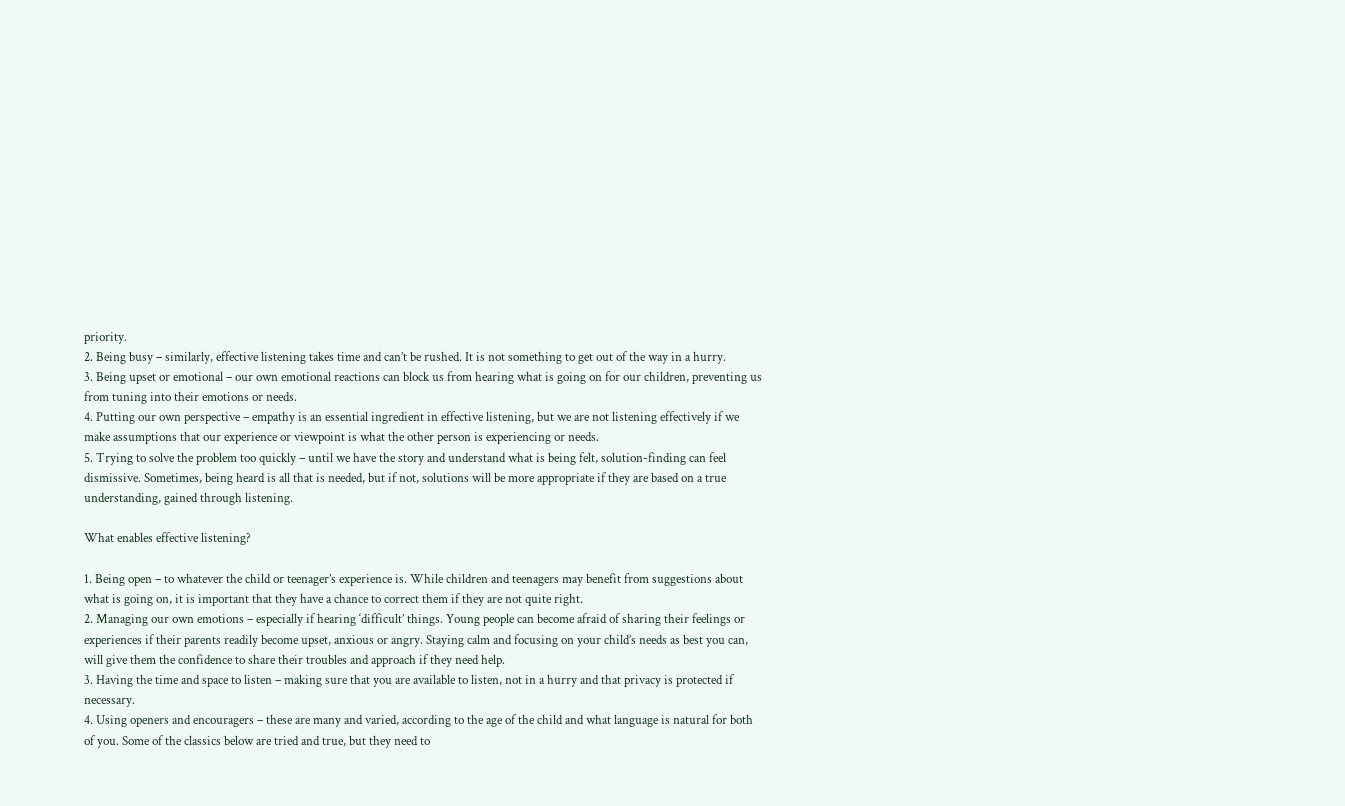priority.
2. Being busy – similarly, effective listening takes time and can’t be rushed. It is not something to get out of the way in a hurry.
3. Being upset or emotional – our own emotional reactions can block us from hearing what is going on for our children, preventing us from tuning into their emotions or needs.
4. Putting our own perspective – empathy is an essential ingredient in effective listening, but we are not listening effectively if we make assumptions that our experience or viewpoint is what the other person is experiencing or needs.
5. Trying to solve the problem too quickly – until we have the story and understand what is being felt, solution-finding can feel dismissive. Sometimes, being heard is all that is needed, but if not, solutions will be more appropriate if they are based on a true understanding, gained through listening.

What enables effective listening?

1. Being open – to whatever the child or teenager’s experience is. While children and teenagers may benefit from suggestions about what is going on, it is important that they have a chance to correct them if they are not quite right.
2. Managing our own emotions – especially if hearing ‘difficult’ things. Young people can become afraid of sharing their feelings or experiences if their parents readily become upset, anxious or angry. Staying calm and focusing on your child’s needs as best you can, will give them the confidence to share their troubles and approach if they need help.
3. Having the time and space to listen – making sure that you are available to listen, not in a hurry and that privacy is protected if necessary.
4. Using openers and encouragers – these are many and varied, according to the age of the child and what language is natural for both of you. Some of the classics below are tried and true, but they need to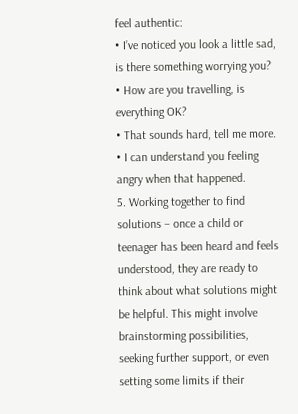feel authentic:
• I’ve noticed you look a little sad, is there something worrying you?
• How are you travelling, is everything OK?
• That sounds hard, tell me more.
• I can understand you feeling angry when that happened.
5. Working together to find solutions – once a child or teenager has been heard and feels understood, they are ready to think about what solutions might be helpful. This might involve brainstorming possibilities, seeking further support, or even setting some limits if their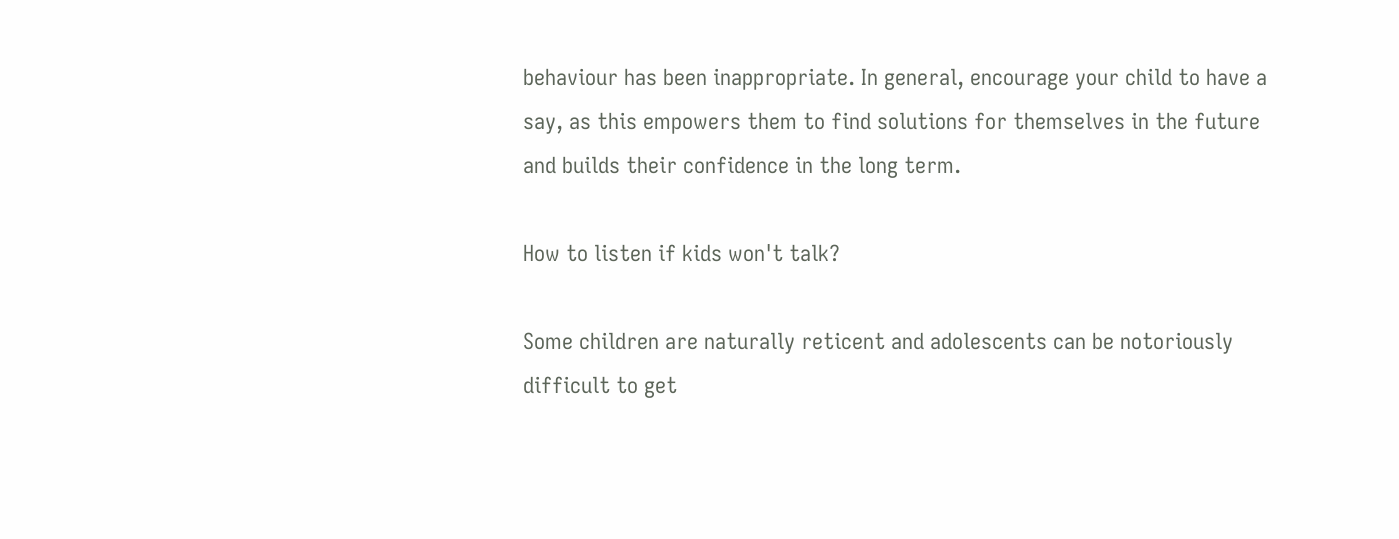behaviour has been inappropriate. In general, encourage your child to have a say, as this empowers them to find solutions for themselves in the future and builds their confidence in the long term.

How to listen if kids won't talk?

Some children are naturally reticent and adolescents can be notoriously difficult to get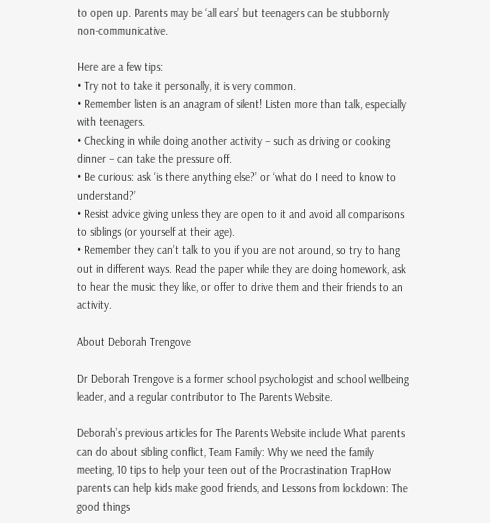to open up. Parents may be ‘all ears’ but teenagers can be stubbornly non-communicative.

Here are a few tips:
• Try not to take it personally, it is very common.
• Remember listen is an anagram of silent! Listen more than talk, especially with teenagers.
• Checking in while doing another activity – such as driving or cooking dinner – can take the pressure off.
• Be curious: ask ‘is there anything else?’ or ‘what do I need to know to understand?’
• Resist advice giving unless they are open to it and avoid all comparisons to siblings (or yourself at their age).
• Remember they can’t talk to you if you are not around, so try to hang out in different ways. Read the paper while they are doing homework, ask to hear the music they like, or offer to drive them and their friends to an activity.

About Deborah Trengove

Dr Deborah Trengove is a former school psychologist and school wellbeing leader, and a regular contributor to The Parents Website.

Deborah’s previous articles for The Parents Website include What parents can do about sibling conflict, Team Family: Why we need the family meeting, 10 tips to help your teen out of the Procrastination TrapHow parents can help kids make good friends, and Lessons from lockdown: The good things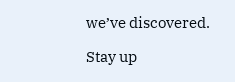we’ve discovered.

Stay up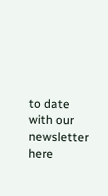to date with our newsletter here